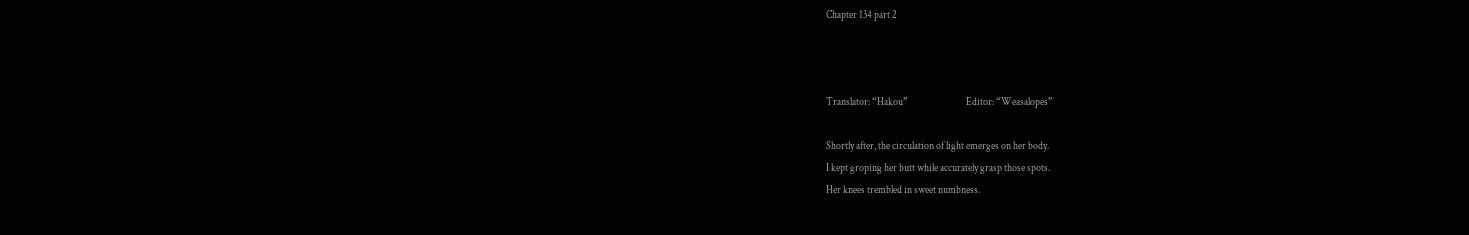Chapter 134 part 2



Translator: “Hakou”                             Editor: “Weasalopes”

Shortly after, the circulation of light emerges on her body.
I kept groping her butt while accurately grasp those spots.
Her knees trembled in sweet numbness.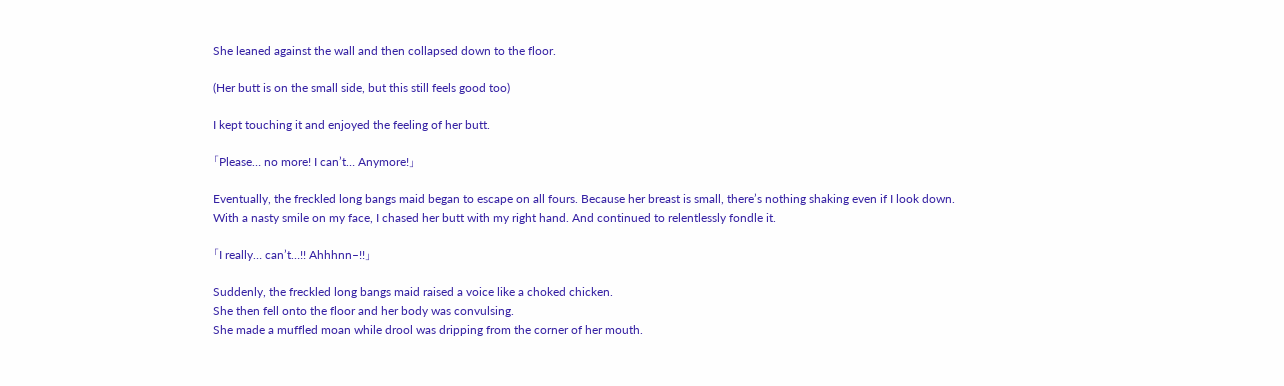She leaned against the wall and then collapsed down to the floor.

(Her butt is on the small side, but this still feels good too)

I kept touching it and enjoyed the feeling of her butt.

「Please… no more! I can’t… Anymore!」

Eventually, the freckled long bangs maid began to escape on all fours. Because her breast is small, there’s nothing shaking even if I look down.
With a nasty smile on my face, I chased her butt with my right hand. And continued to relentlessly fondle it.

「I really… can’t…!! Ahhhnn–!!」

Suddenly, the freckled long bangs maid raised a voice like a choked chicken.
She then fell onto the floor and her body was convulsing.
She made a muffled moan while drool was dripping from the corner of her mouth.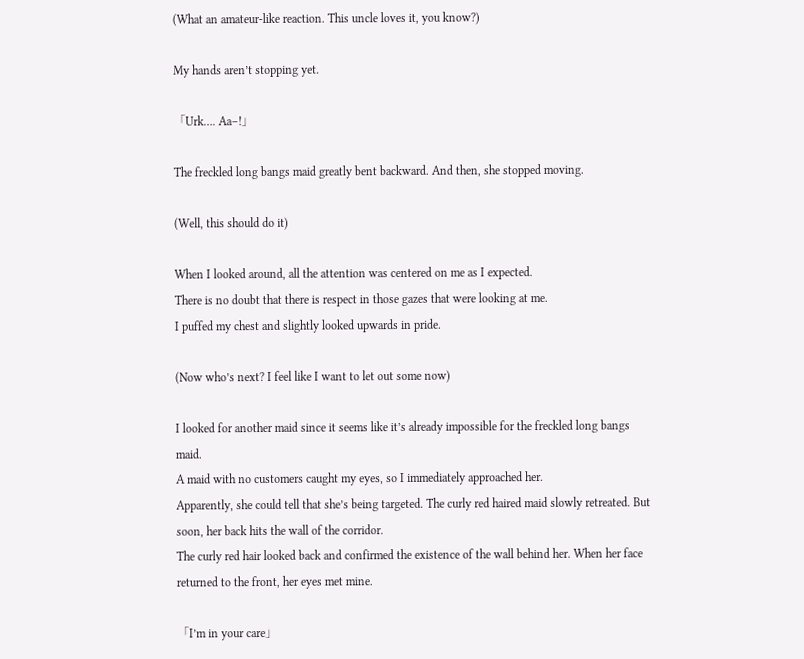(What an amateur-like reaction. This uncle loves it, you know?)

My hands aren’t stopping yet.

「Urk…. Aa–!」

The freckled long bangs maid greatly bent backward. And then, she stopped moving.

(Well, this should do it)

When I looked around, all the attention was centered on me as I expected.
There is no doubt that there is respect in those gazes that were looking at me.
I puffed my chest and slightly looked upwards in pride.

(Now who’s next? I feel like I want to let out some now)

I looked for another maid since it seems like it’s already impossible for the freckled long bangs maid.
A maid with no customers caught my eyes, so I immediately approached her.
Apparently, she could tell that she’s being targeted. The curly red haired maid slowly retreated. But soon, her back hits the wall of the corridor.
The curly red hair looked back and confirmed the existence of the wall behind her. When her face returned to the front, her eyes met mine.

「I’m in your care」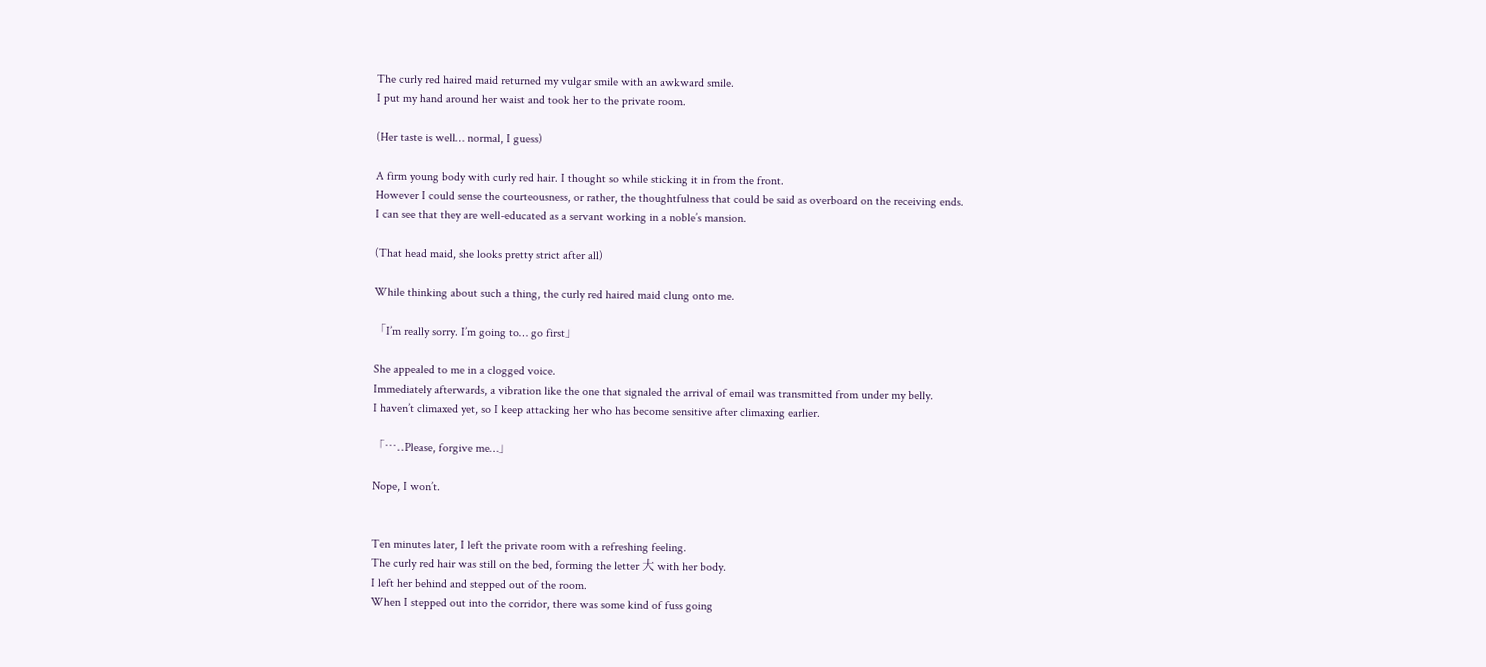The curly red haired maid returned my vulgar smile with an awkward smile.
I put my hand around her waist and took her to the private room.

(Her taste is well… normal, I guess)

A firm young body with curly red hair. I thought so while sticking it in from the front.
However I could sense the courteousness, or rather, the thoughtfulness that could be said as overboard on the receiving ends.
I can see that they are well-educated as a servant working in a noble’s mansion.

(That head maid, she looks pretty strict after all)

While thinking about such a thing, the curly red haired maid clung onto me.

「I’m really sorry. I’m going to… go first」

She appealed to me in a clogged voice.
Immediately afterwards, a vibration like the one that signaled the arrival of email was transmitted from under my belly.
I haven’t climaxed yet, so I keep attacking her who has become sensitive after climaxing earlier.

「…..Please, forgive me…」

Nope, I won’t.


Ten minutes later, I left the private room with a refreshing feeling.
The curly red hair was still on the bed, forming the letter 大 with her body.
I left her behind and stepped out of the room.
When I stepped out into the corridor, there was some kind of fuss going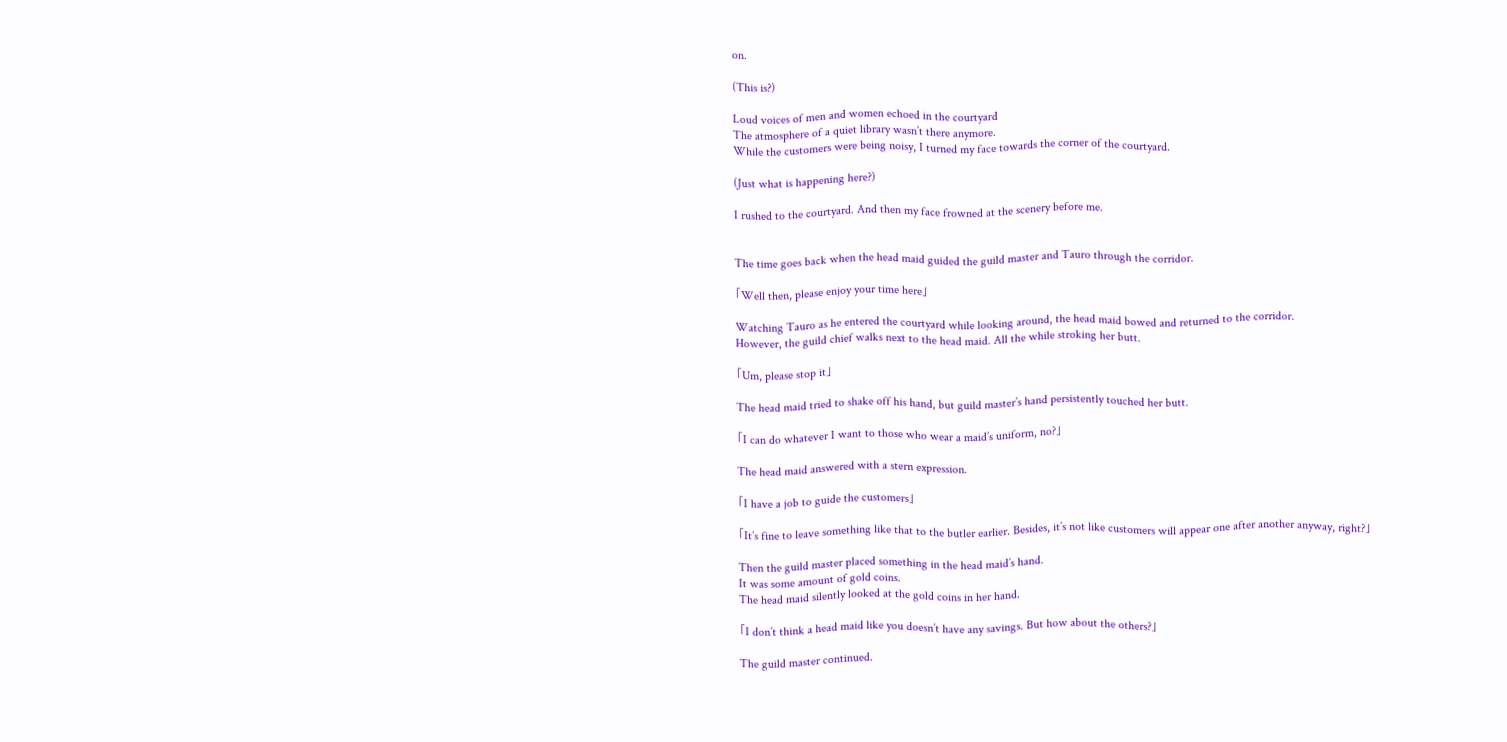on.

(This is?)

Loud voices of men and women echoed in the courtyard
The atmosphere of a quiet library wasn’t there anymore.
While the customers were being noisy, I turned my face towards the corner of the courtyard.

(Just what is happening here?)

I rushed to the courtyard. And then my face frowned at the scenery before me.


The time goes back when the head maid guided the guild master and Tauro through the corridor.

「Well then, please enjoy your time here」

Watching Tauro as he entered the courtyard while looking around, the head maid bowed and returned to the corridor.
However, the guild chief walks next to the head maid. All the while stroking her butt.

「Um, please stop it」

The head maid tried to shake off his hand, but guild master’s hand persistently touched her butt.

「I can do whatever I want to those who wear a maid’s uniform, no?」

The head maid answered with a stern expression.

「I have a job to guide the customers」

「It’s fine to leave something like that to the butler earlier. Besides, it’s not like customers will appear one after another anyway, right?」

Then the guild master placed something in the head maid’s hand.
It was some amount of gold coins.
The head maid silently looked at the gold coins in her hand.

「I don’t think a head maid like you doesn’t have any savings. But how about the others?」

The guild master continued.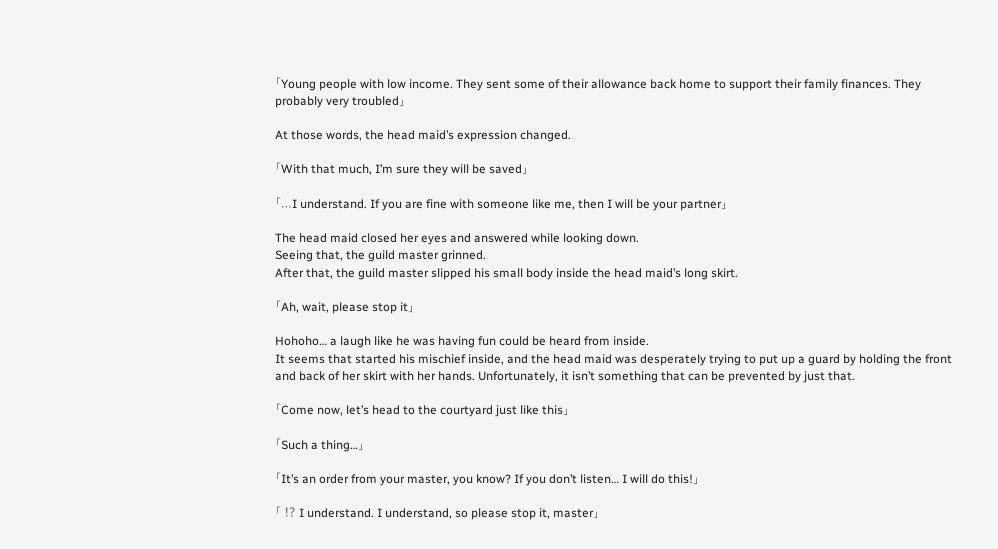「Young people with low income. They sent some of their allowance back home to support their family finances. They probably very troubled」

At those words, the head maid’s expression changed.

「With that much, I’m sure they will be saved」

「…I understand. If you are fine with someone like me, then I will be your partner」

The head maid closed her eyes and answered while looking down.
Seeing that, the guild master grinned.
After that, the guild master slipped his small body inside the head maid’s long skirt.

「Ah, wait, please stop it」

Hohoho… a laugh like he was having fun could be heard from inside.
It seems that started his mischief inside, and the head maid was desperately trying to put up a guard by holding the front and back of her skirt with her hands. Unfortunately, it isn’t something that can be prevented by just that.

「Come now, let’s head to the courtyard just like this」

「Such a thing…」

「It’s an order from your master, you know? If you don’t listen… I will do this!」

「 !? I understand. I understand, so please stop it, master」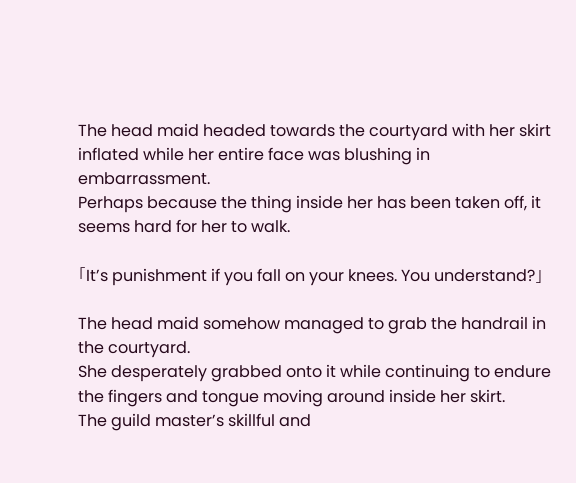The head maid headed towards the courtyard with her skirt inflated while her entire face was blushing in embarrassment.
Perhaps because the thing inside her has been taken off, it seems hard for her to walk.

「It’s punishment if you fall on your knees. You understand?」

The head maid somehow managed to grab the handrail in the courtyard.
She desperately grabbed onto it while continuing to endure the fingers and tongue moving around inside her skirt.
The guild master’s skillful and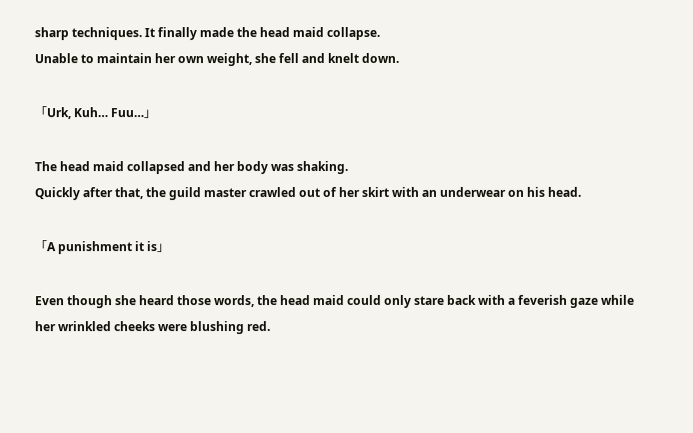sharp techniques. It finally made the head maid collapse.
Unable to maintain her own weight, she fell and knelt down.

「Urk, Kuh… Fuu…」

The head maid collapsed and her body was shaking.
Quickly after that, the guild master crawled out of her skirt with an underwear on his head.

「A punishment it is」

Even though she heard those words, the head maid could only stare back with a feverish gaze while her wrinkled cheeks were blushing red.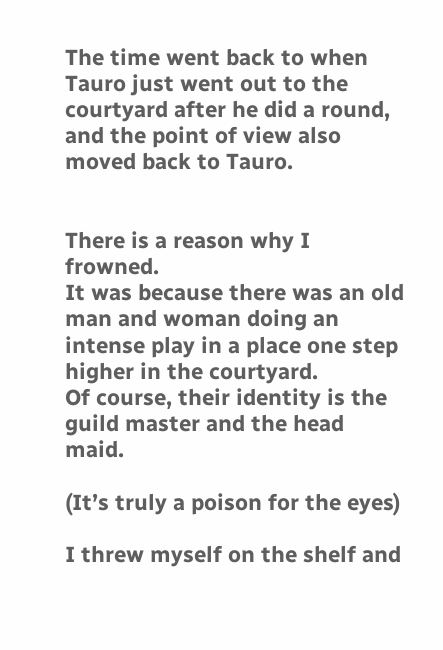The time went back to when Tauro just went out to the courtyard after he did a round, and the point of view also moved back to Tauro.


There is a reason why I frowned.
It was because there was an old man and woman doing an intense play in a place one step higher in the courtyard.
Of course, their identity is the guild master and the head maid.

(It’s truly a poison for the eyes)

I threw myself on the shelf and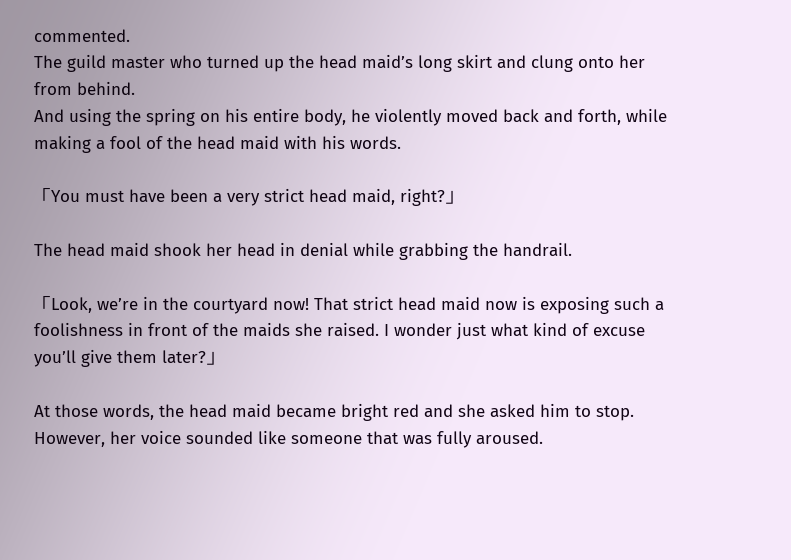commented.
The guild master who turned up the head maid’s long skirt and clung onto her from behind.
And using the spring on his entire body, he violently moved back and forth, while making a fool of the head maid with his words.

「You must have been a very strict head maid, right?」

The head maid shook her head in denial while grabbing the handrail.

「Look, we’re in the courtyard now! That strict head maid now is exposing such a foolishness in front of the maids she raised. I wonder just what kind of excuse you’ll give them later?」

At those words, the head maid became bright red and she asked him to stop. However, her voice sounded like someone that was fully aroused.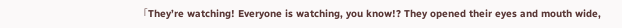「They’re watching! Everyone is watching, you know!? They opened their eyes and mouth wide,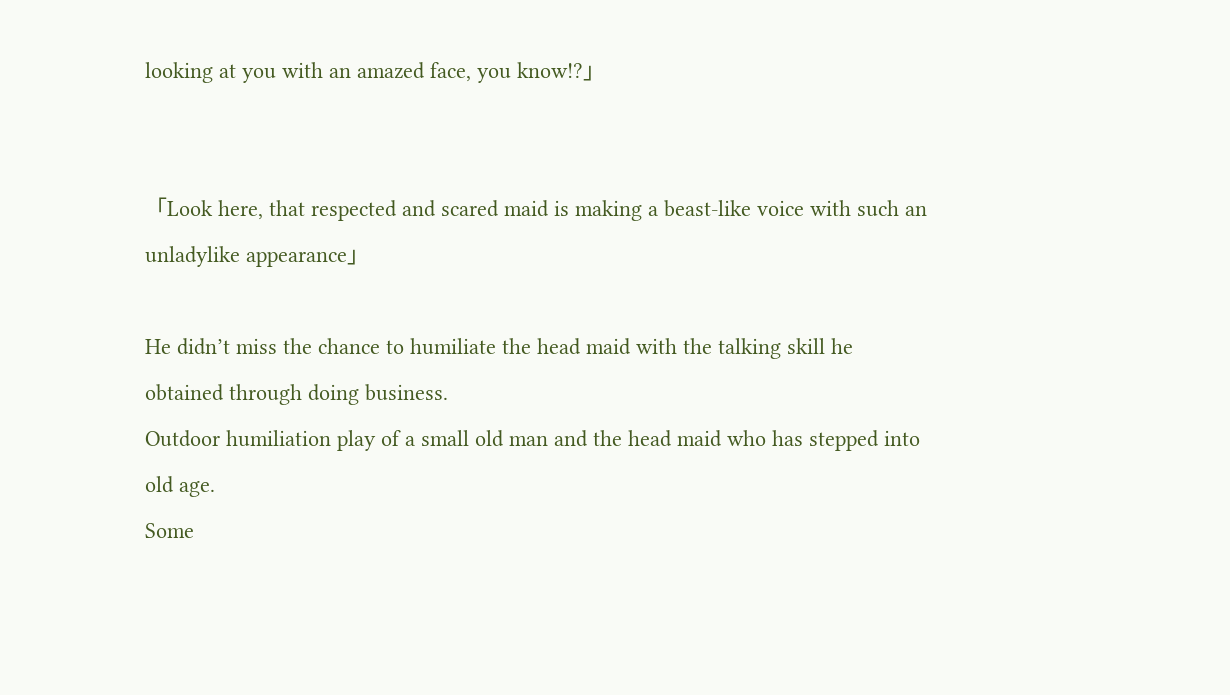looking at you with an amazed face, you know!?」


「Look here, that respected and scared maid is making a beast-like voice with such an unladylike appearance」

He didn’t miss the chance to humiliate the head maid with the talking skill he obtained through doing business.
Outdoor humiliation play of a small old man and the head maid who has stepped into old age.
Some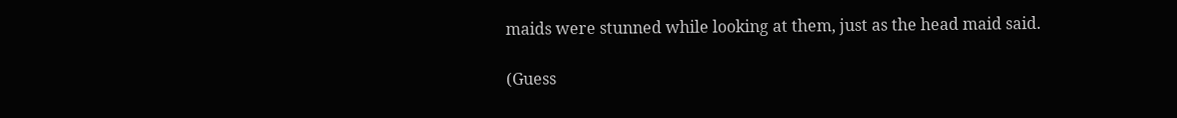maids were stunned while looking at them, just as the head maid said.

(Guess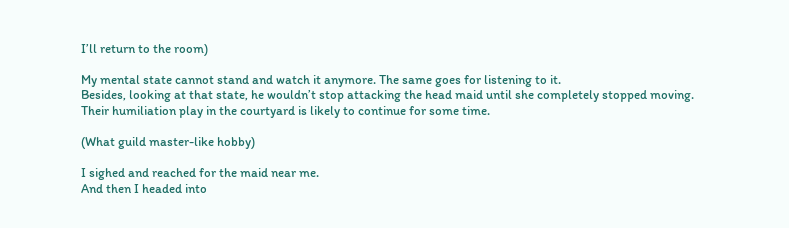I’ll return to the room)

My mental state cannot stand and watch it anymore. The same goes for listening to it.
Besides, looking at that state, he wouldn’t stop attacking the head maid until she completely stopped moving.
Their humiliation play in the courtyard is likely to continue for some time.

(What guild master-like hobby)

I sighed and reached for the maid near me.
And then I headed into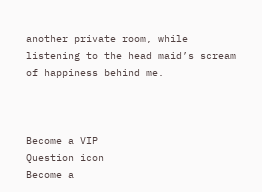another private room, while listening to the head maid’s scream of happiness behind me.



Become a VIP
Question icon
Become a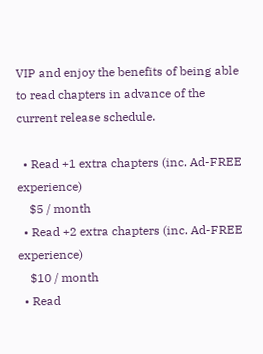VIP and enjoy the benefits of being able to read chapters in advance of the current release schedule.

  • Read +1 extra chapters (inc. Ad-FREE experience)
    $5 / month
  • Read +2 extra chapters (inc. Ad-FREE experience)
    $10 / month
  • Read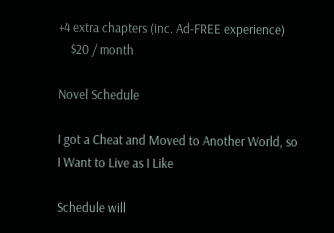+4 extra chapters (inc. Ad-FREE experience)
    $20 / month

Novel Schedule

I got a Cheat and Moved to Another World, so I Want to Live as I Like

Schedule will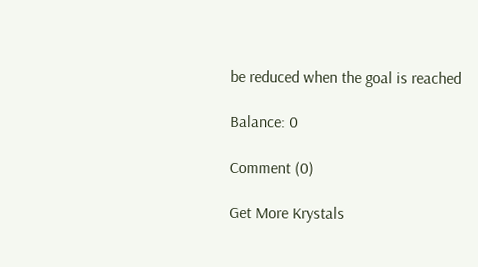be reduced when the goal is reached

Balance: 0

Comment (0)

Get More Krystals